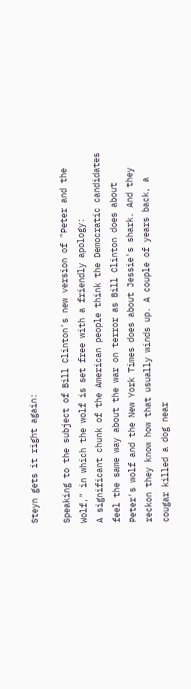Steyn gets it right again:

Speaking to the subject of Bill Clinton's new version of "Peter and the Wolf," in which the wolf is set free with a friendly apology:
A significant chunk of the American people think the Democratic candidates feel the same way about the war on terror as Bill Clinton does about Peter's wolf and the New York Times does about Jessie's shark. And they reckon they know how that usually winds up. A couple of years back, a cougar killed a dog near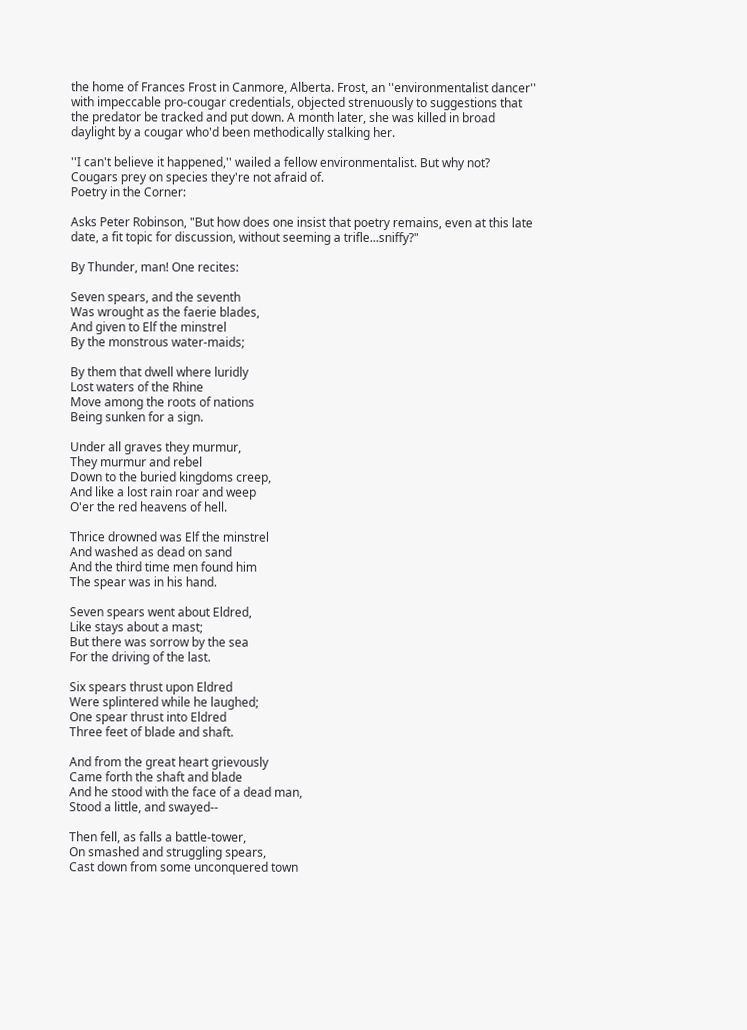the home of Frances Frost in Canmore, Alberta. Frost, an ''environmentalist dancer'' with impeccable pro-cougar credentials, objected strenuously to suggestions that the predator be tracked and put down. A month later, she was killed in broad daylight by a cougar who'd been methodically stalking her.

''I can't believe it happened,'' wailed a fellow environmentalist. But why not? Cougars prey on species they're not afraid of.
Poetry in the Corner:

Asks Peter Robinson, "But how does one insist that poetry remains, even at this late date, a fit topic for discussion, without seeming a trifle...sniffy?"

By Thunder, man! One recites:

Seven spears, and the seventh
Was wrought as the faerie blades,
And given to Elf the minstrel
By the monstrous water-maids;

By them that dwell where luridly
Lost waters of the Rhine
Move among the roots of nations
Being sunken for a sign.

Under all graves they murmur,
They murmur and rebel
Down to the buried kingdoms creep,
And like a lost rain roar and weep
O'er the red heavens of hell.

Thrice drowned was Elf the minstrel
And washed as dead on sand
And the third time men found him
The spear was in his hand.

Seven spears went about Eldred,
Like stays about a mast;
But there was sorrow by the sea
For the driving of the last.

Six spears thrust upon Eldred
Were splintered while he laughed;
One spear thrust into Eldred
Three feet of blade and shaft.

And from the great heart grievously
Came forth the shaft and blade
And he stood with the face of a dead man,
Stood a little, and swayed--

Then fell, as falls a battle-tower,
On smashed and struggling spears,
Cast down from some unconquered town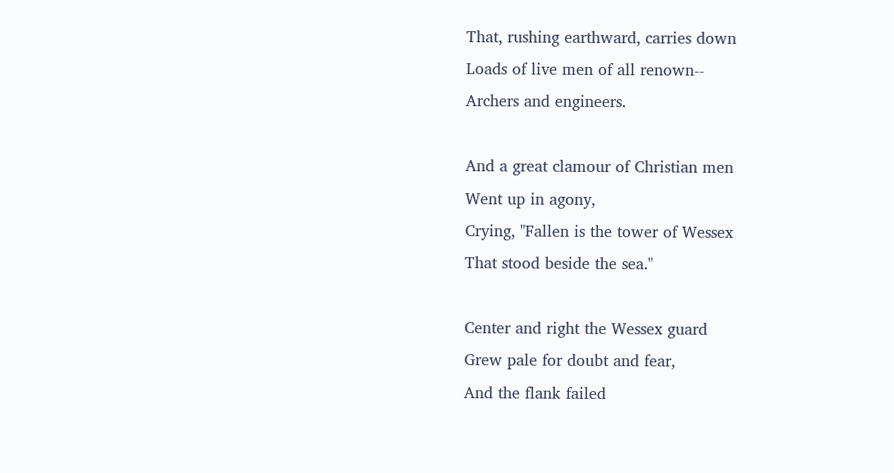That, rushing earthward, carries down
Loads of live men of all renown--
Archers and engineers.

And a great clamour of Christian men
Went up in agony,
Crying, "Fallen is the tower of Wessex
That stood beside the sea."

Center and right the Wessex guard
Grew pale for doubt and fear,
And the flank failed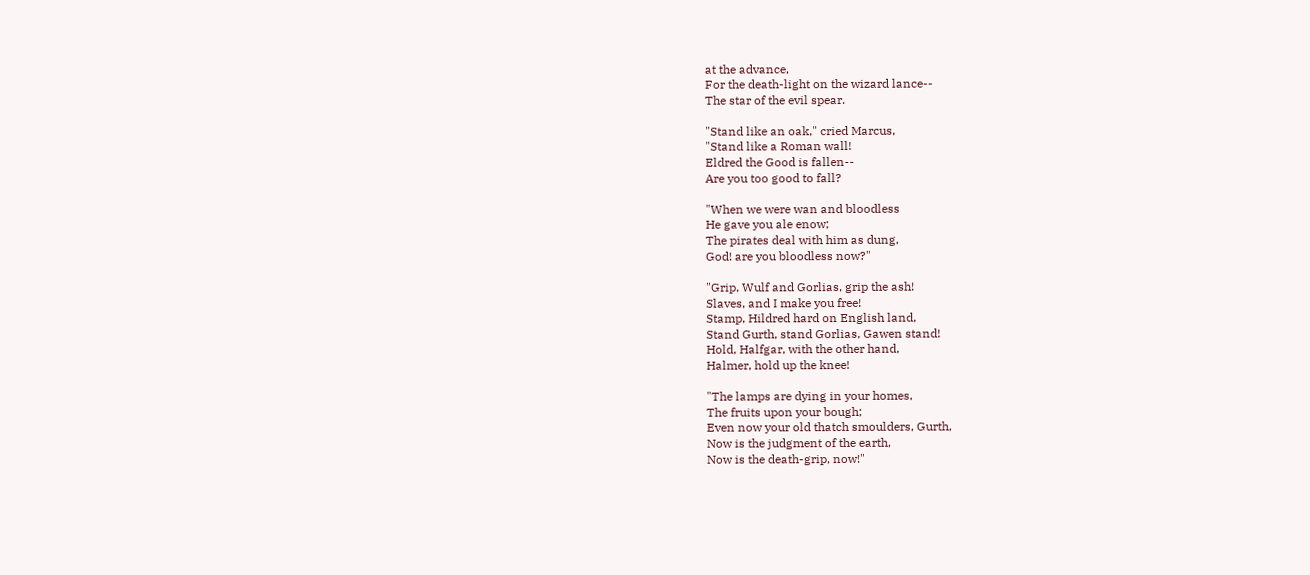at the advance,
For the death-light on the wizard lance--
The star of the evil spear.

"Stand like an oak," cried Marcus,
"Stand like a Roman wall!
Eldred the Good is fallen--
Are you too good to fall?

"When we were wan and bloodless
He gave you ale enow;
The pirates deal with him as dung,
God! are you bloodless now?"

"Grip, Wulf and Gorlias, grip the ash!
Slaves, and I make you free!
Stamp, Hildred hard on English land,
Stand Gurth, stand Gorlias, Gawen stand!
Hold, Halfgar, with the other hand,
Halmer, hold up the knee!

"The lamps are dying in your homes,
The fruits upon your bough;
Even now your old thatch smoulders, Gurth,
Now is the judgment of the earth,
Now is the death-grip, now!"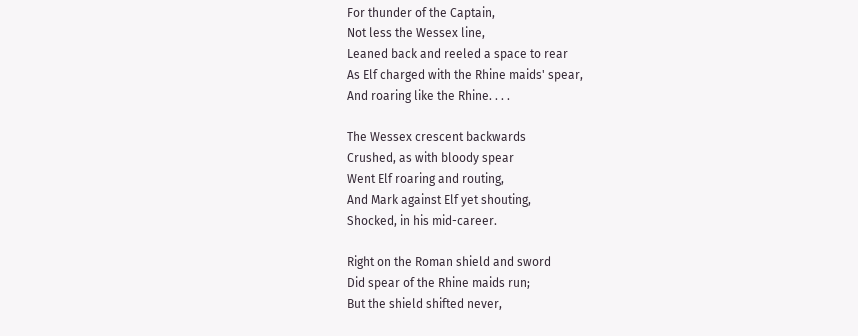For thunder of the Captain,
Not less the Wessex line,
Leaned back and reeled a space to rear
As Elf charged with the Rhine maids' spear,
And roaring like the Rhine. . . .

The Wessex crescent backwards
Crushed, as with bloody spear
Went Elf roaring and routing,
And Mark against Elf yet shouting,
Shocked, in his mid-career.

Right on the Roman shield and sword
Did spear of the Rhine maids run;
But the shield shifted never,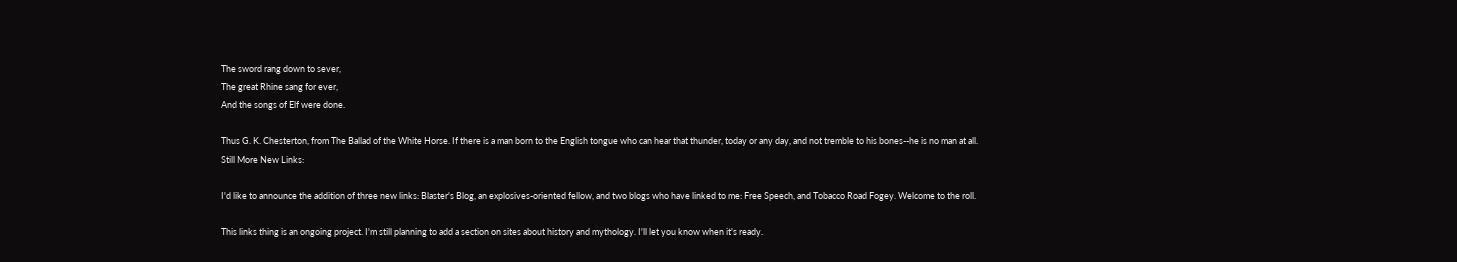The sword rang down to sever,
The great Rhine sang for ever,
And the songs of Elf were done.

Thus G. K. Chesterton, from The Ballad of the White Horse. If there is a man born to the English tongue who can hear that thunder, today or any day, and not tremble to his bones--he is no man at all.
Still More New Links:

I'd like to announce the addition of three new links: Blaster's Blog, an explosives-oriented fellow, and two blogs who have linked to me: Free Speech, and Tobacco Road Fogey. Welcome to the roll.

This links thing is an ongoing project. I'm still planning to add a section on sites about history and mythology. I'll let you know when it's ready.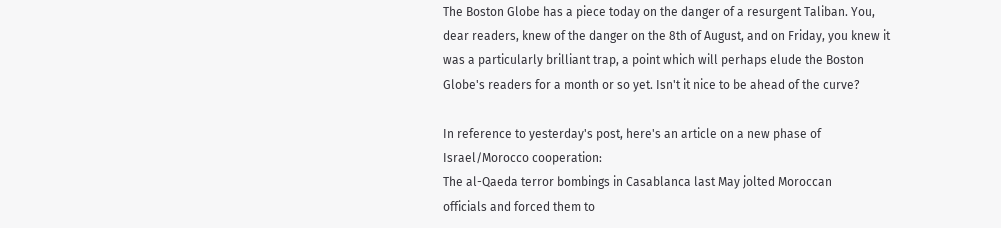The Boston Globe has a piece today on the danger of a resurgent Taliban. You, dear readers, knew of the danger on the 8th of August, and on Friday, you knew it was a particularly brilliant trap, a point which will perhaps elude the Boston Globe's readers for a month or so yet. Isn't it nice to be ahead of the curve?

In reference to yesterday's post, here's an article on a new phase of Israel/Morocco cooperation:
The al-Qaeda terror bombings in Casablanca last May jolted Moroccan
officials and forced them to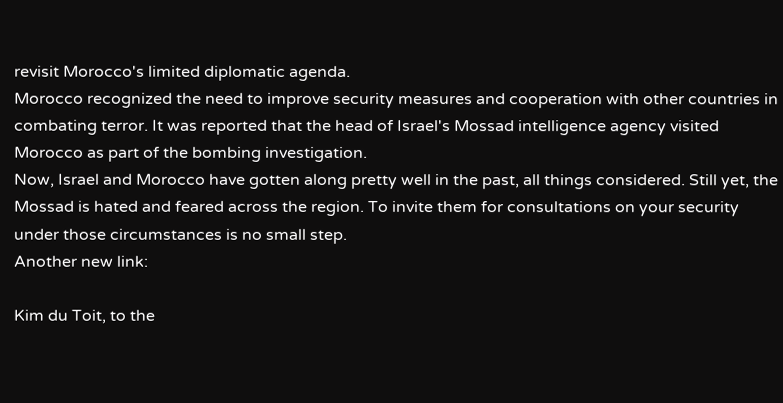revisit Morocco's limited diplomatic agenda.
Morocco recognized the need to improve security measures and cooperation with other countries in combating terror. It was reported that the head of Israel's Mossad intelligence agency visited Morocco as part of the bombing investigation.
Now, Israel and Morocco have gotten along pretty well in the past, all things considered. Still yet, the Mossad is hated and feared across the region. To invite them for consultations on your security under those circumstances is no small step.
Another new link:

Kim du Toit, to the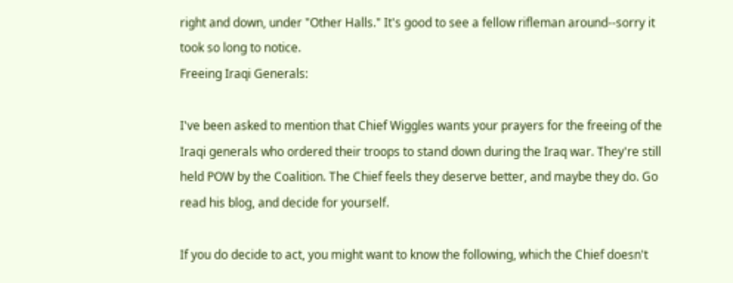right and down, under "Other Halls." It's good to see a fellow rifleman around--sorry it took so long to notice.
Freeing Iraqi Generals:

I've been asked to mention that Chief Wiggles wants your prayers for the freeing of the Iraqi generals who ordered their troops to stand down during the Iraq war. They're still held POW by the Coalition. The Chief feels they deserve better, and maybe they do. Go read his blog, and decide for yourself.

If you do decide to act, you might want to know the following, which the Chief doesn't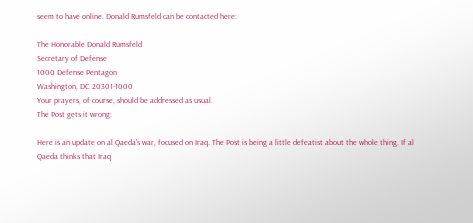seem to have online. Donald Rumsfeld can be contacted here:

The Honorable Donald Rumsfeld
Secretary of Defense
1000 Defense Pentagon
Washington, DC 20301-1000
Your prayers, of course, should be addressed as usual.
The Post gets it wrong:

Here is an update on al Qaeda's war, focused on Iraq. The Post is being a little defeatist about the whole thing. If al Qaeda thinks that Iraq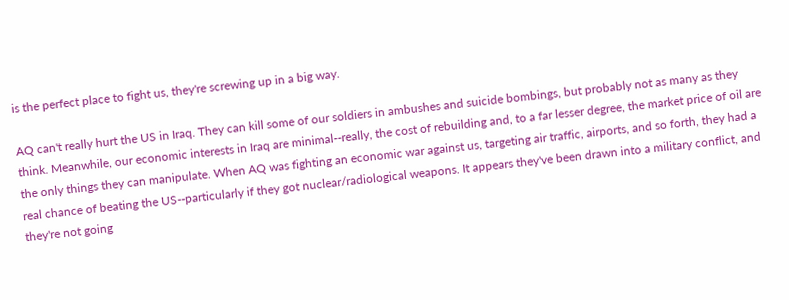is the perfect place to fight us, they're screwing up in a big way.

AQ can't really hurt the US in Iraq. They can kill some of our soldiers in ambushes and suicide bombings, but probably not as many as they think. Meanwhile, our economic interests in Iraq are minimal--really, the cost of rebuilding and, to a far lesser degree, the market price of oil are the only things they can manipulate. When AQ was fighting an economic war against us, targeting air traffic, airports, and so forth, they had a real chance of beating the US--particularly if they got nuclear/radiological weapons. It appears they've been drawn into a military conflict, and they're not going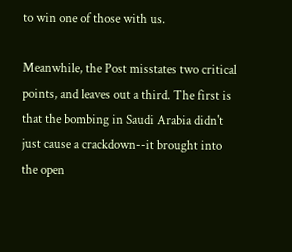to win one of those with us.

Meanwhile, the Post misstates two critical points, and leaves out a third. The first is that the bombing in Saudi Arabia didn't just cause a crackdown--it brought into the open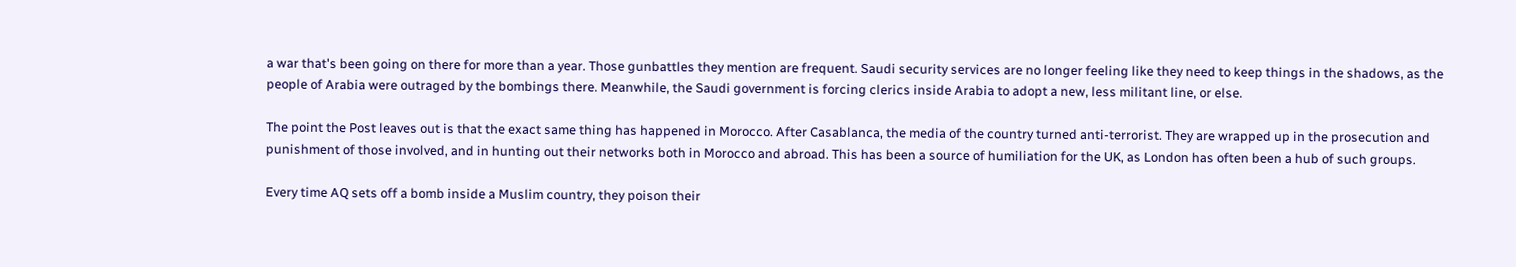a war that's been going on there for more than a year. Those gunbattles they mention are frequent. Saudi security services are no longer feeling like they need to keep things in the shadows, as the people of Arabia were outraged by the bombings there. Meanwhile, the Saudi government is forcing clerics inside Arabia to adopt a new, less militant line, or else.

The point the Post leaves out is that the exact same thing has happened in Morocco. After Casablanca, the media of the country turned anti-terrorist. They are wrapped up in the prosecution and punishment of those involved, and in hunting out their networks both in Morocco and abroad. This has been a source of humiliation for the UK, as London has often been a hub of such groups.

Every time AQ sets off a bomb inside a Muslim country, they poison their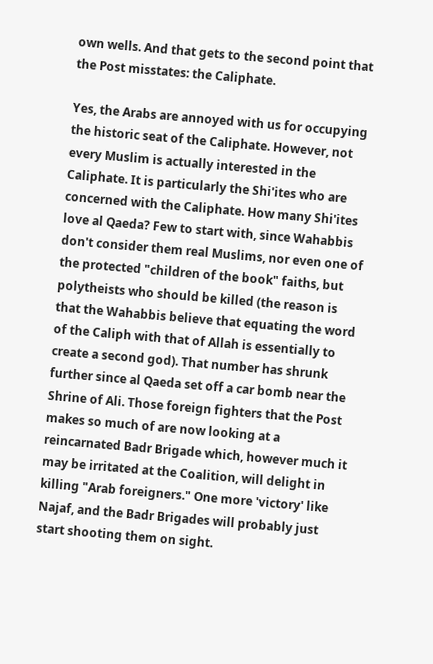own wells. And that gets to the second point that the Post misstates: the Caliphate.

Yes, the Arabs are annoyed with us for occupying the historic seat of the Caliphate. However, not every Muslim is actually interested in the Caliphate. It is particularly the Shi'ites who are concerned with the Caliphate. How many Shi'ites love al Qaeda? Few to start with, since Wahabbis don't consider them real Muslims, nor even one of the protected "children of the book" faiths, but polytheists who should be killed (the reason is that the Wahabbis believe that equating the word of the Caliph with that of Allah is essentially to create a second god). That number has shrunk further since al Qaeda set off a car bomb near the Shrine of Ali. Those foreign fighters that the Post makes so much of are now looking at a reincarnated Badr Brigade which, however much it may be irritated at the Coalition, will delight in killing "Arab foreigners." One more 'victory' like Najaf, and the Badr Brigades will probably just start shooting them on sight.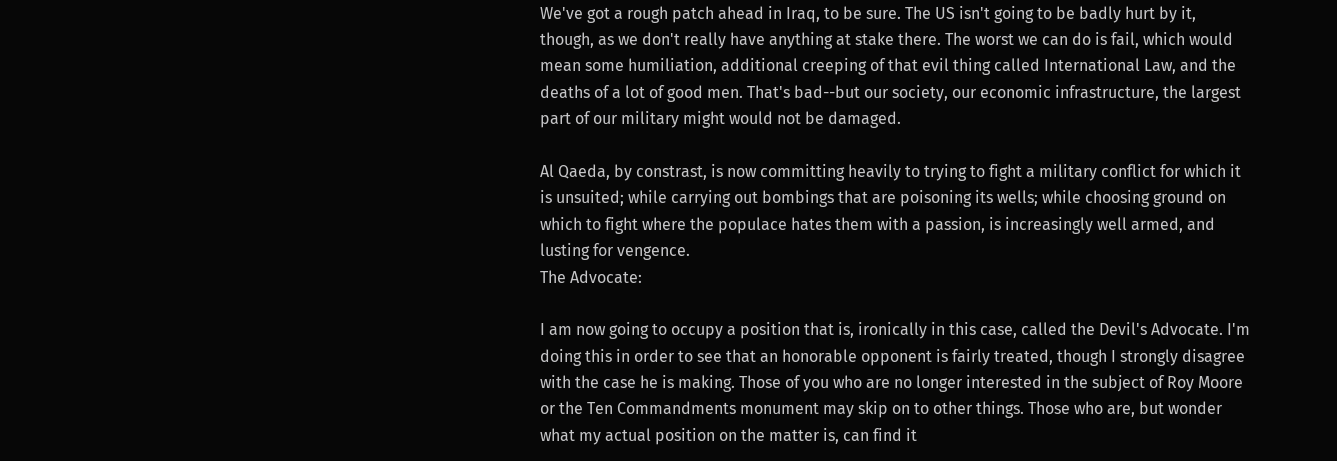We've got a rough patch ahead in Iraq, to be sure. The US isn't going to be badly hurt by it, though, as we don't really have anything at stake there. The worst we can do is fail, which would mean some humiliation, additional creeping of that evil thing called International Law, and the deaths of a lot of good men. That's bad--but our society, our economic infrastructure, the largest part of our military might would not be damaged.

Al Qaeda, by constrast, is now committing heavily to trying to fight a military conflict for which it is unsuited; while carrying out bombings that are poisoning its wells; while choosing ground on which to fight where the populace hates them with a passion, is increasingly well armed, and lusting for vengence.
The Advocate:

I am now going to occupy a position that is, ironically in this case, called the Devil's Advocate. I'm doing this in order to see that an honorable opponent is fairly treated, though I strongly disagree with the case he is making. Those of you who are no longer interested in the subject of Roy Moore or the Ten Commandments monument may skip on to other things. Those who are, but wonder what my actual position on the matter is, can find it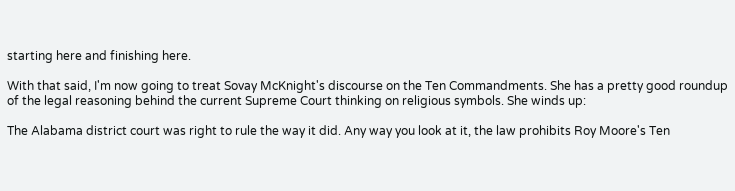starting here and finishing here.

With that said, I'm now going to treat Sovay McKnight's discourse on the Ten Commandments. She has a pretty good roundup of the legal reasoning behind the current Supreme Court thinking on religious symbols. She winds up:

The Alabama district court was right to rule the way it did. Any way you look at it, the law prohibits Roy Moore's Ten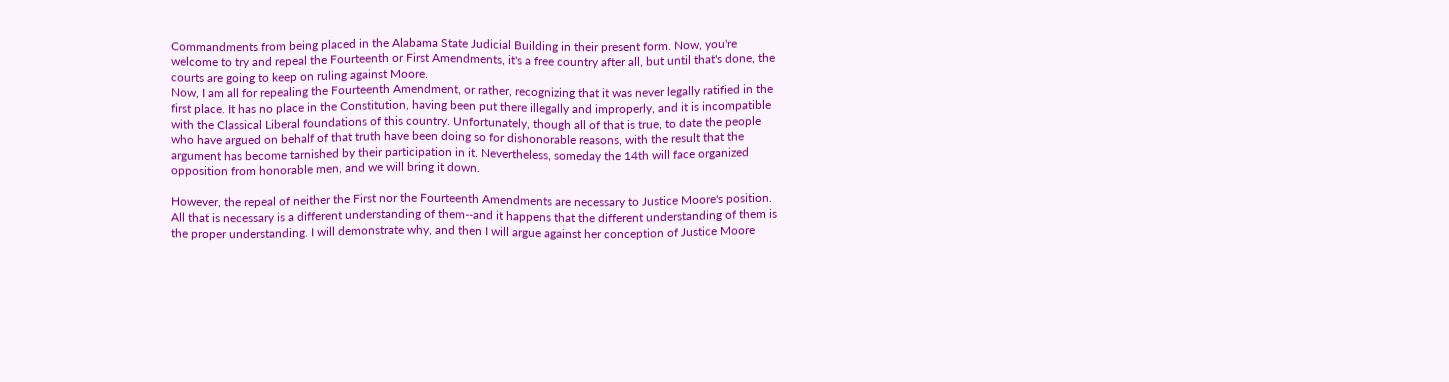Commandments from being placed in the Alabama State Judicial Building in their present form. Now, you're welcome to try and repeal the Fourteenth or First Amendments, it's a free country after all, but until that's done, the courts are going to keep on ruling against Moore.
Now, I am all for repealing the Fourteenth Amendment, or rather, recognizing that it was never legally ratified in the first place. It has no place in the Constitution, having been put there illegally and improperly, and it is incompatible with the Classical Liberal foundations of this country. Unfortunately, though all of that is true, to date the people who have argued on behalf of that truth have been doing so for dishonorable reasons, with the result that the argument has become tarnished by their participation in it. Nevertheless, someday the 14th will face organized opposition from honorable men, and we will bring it down.

However, the repeal of neither the First nor the Fourteenth Amendments are necessary to Justice Moore's position. All that is necessary is a different understanding of them--and it happens that the different understanding of them is the proper understanding. I will demonstrate why, and then I will argue against her conception of Justice Moore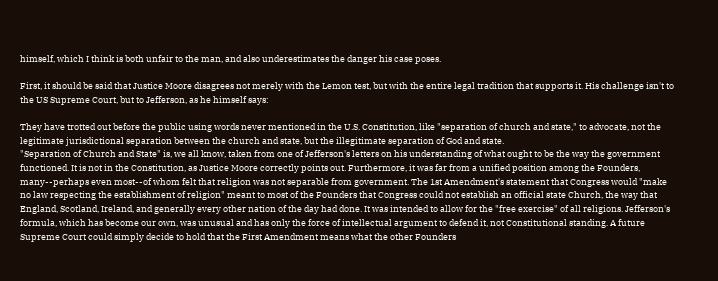himself, which I think is both unfair to the man, and also underestimates the danger his case poses.

First, it should be said that Justice Moore disagrees not merely with the Lemon test, but with the entire legal tradition that supports it. His challenge isn't to the US Supreme Court, but to Jefferson, as he himself says:

They have trotted out before the public using words never mentioned in the U.S. Constitution, like "separation of church and state," to advocate, not the legitimate jurisdictional separation between the church and state, but the illegitimate separation of God and state.
"Separation of Church and State" is, we all know, taken from one of Jefferson's letters on his understanding of what ought to be the way the government functioned. It is not in the Constitution, as Justice Moore correctly points out. Furthermore, it was far from a unified position among the Founders, many--perhaps even most--of whom felt that religion was not separable from government. The 1st Amendment's statement that Congress would "make no law respecting the establishment of religion" meant to most of the Founders that Congress could not establish an official state Church, the way that England, Scotland, Ireland, and generally every other nation of the day had done. It was intended to allow for the "free exercise" of all religions. Jefferson's formula, which has become our own, was unusual and has only the force of intellectual argument to defend it, not Constitutional standing. A future Supreme Court could simply decide to hold that the First Amendment means what the other Founders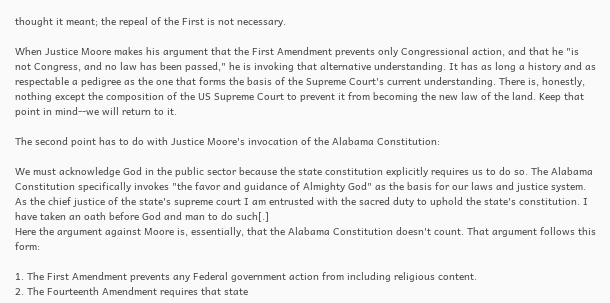thought it meant; the repeal of the First is not necessary.

When Justice Moore makes his argument that the First Amendment prevents only Congressional action, and that he "is not Congress, and no law has been passed," he is invoking that alternative understanding. It has as long a history and as respectable a pedigree as the one that forms the basis of the Supreme Court's current understanding. There is, honestly, nothing except the composition of the US Supreme Court to prevent it from becoming the new law of the land. Keep that point in mind--we will return to it.

The second point has to do with Justice Moore's invocation of the Alabama Constitution:

We must acknowledge God in the public sector because the state constitution explicitly requires us to do so. The Alabama Constitution specifically invokes "the favor and guidance of Almighty God" as the basis for our laws and justice system. As the chief justice of the state's supreme court I am entrusted with the sacred duty to uphold the state's constitution. I have taken an oath before God and man to do such[.]
Here the argument against Moore is, essentially, that the Alabama Constitution doesn't count. That argument follows this form:

1. The First Amendment prevents any Federal government action from including religious content.
2. The Fourteenth Amendment requires that state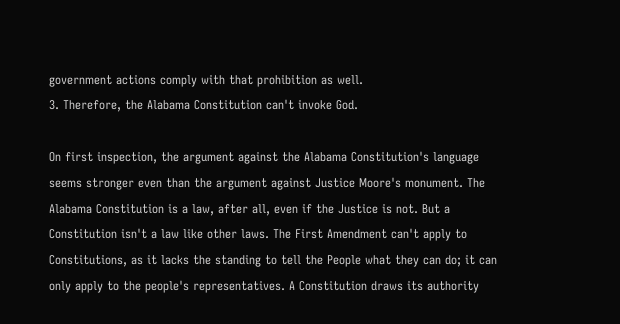government actions comply with that prohibition as well.
3. Therefore, the Alabama Constitution can't invoke God.

On first inspection, the argument against the Alabama Constitution's language seems stronger even than the argument against Justice Moore's monument. The Alabama Constitution is a law, after all, even if the Justice is not. But a Constitution isn't a law like other laws. The First Amendment can't apply to Constitutions, as it lacks the standing to tell the People what they can do; it can only apply to the people's representatives. A Constitution draws its authority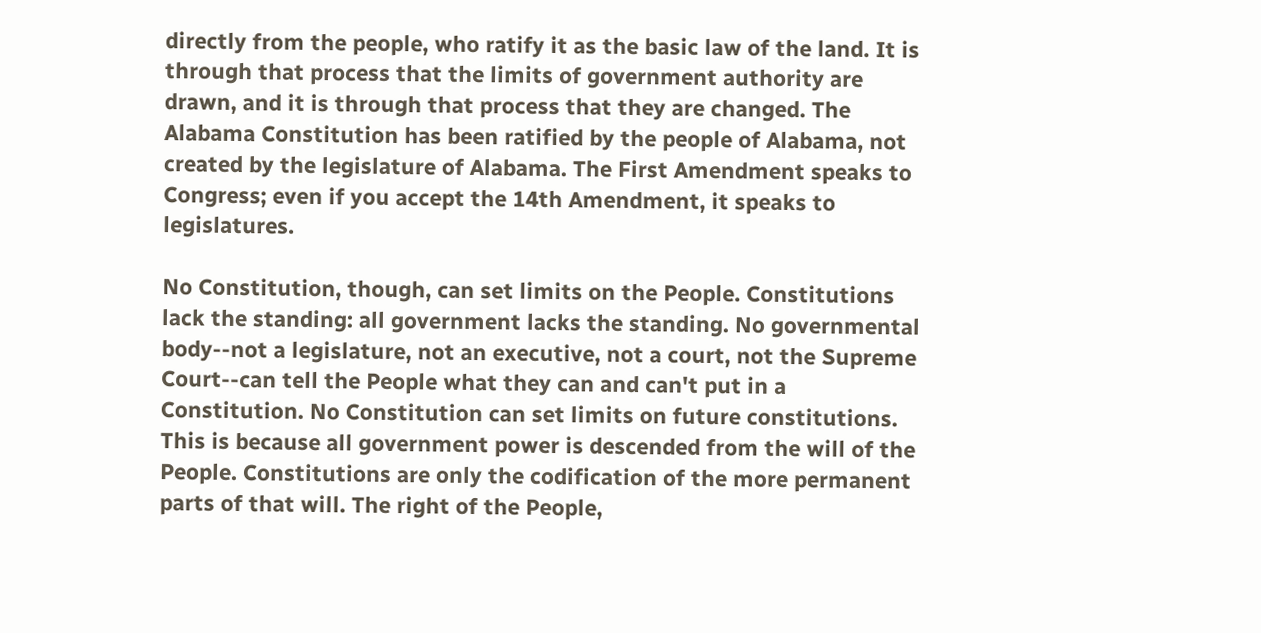directly from the people, who ratify it as the basic law of the land. It is through that process that the limits of government authority are drawn, and it is through that process that they are changed. The Alabama Constitution has been ratified by the people of Alabama, not created by the legislature of Alabama. The First Amendment speaks to Congress; even if you accept the 14th Amendment, it speaks to legislatures.

No Constitution, though, can set limits on the People. Constitutions lack the standing: all government lacks the standing. No governmental body--not a legislature, not an executive, not a court, not the Supreme Court--can tell the People what they can and can't put in a Constitution. No Constitution can set limits on future constitutions. This is because all government power is descended from the will of the People. Constitutions are only the codification of the more permanent parts of that will. The right of the People,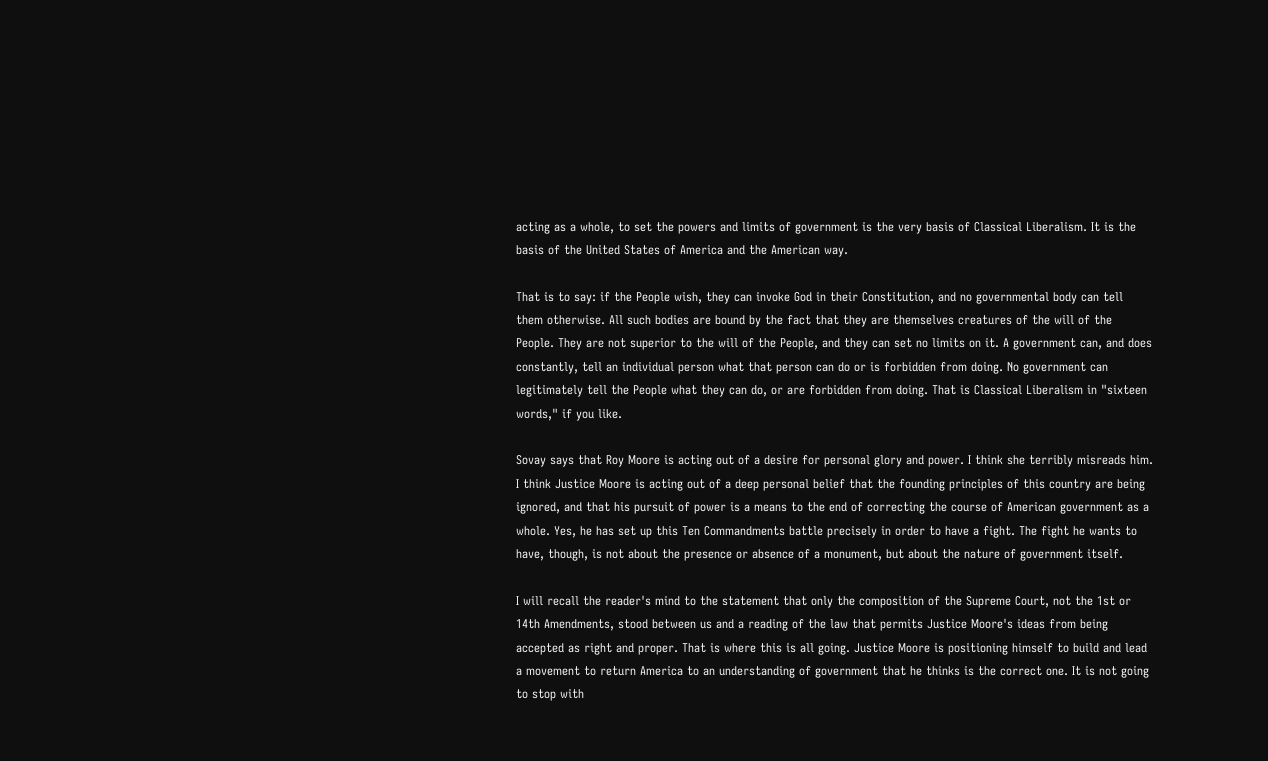acting as a whole, to set the powers and limits of government is the very basis of Classical Liberalism. It is the basis of the United States of America and the American way.

That is to say: if the People wish, they can invoke God in their Constitution, and no governmental body can tell them otherwise. All such bodies are bound by the fact that they are themselves creatures of the will of the People. They are not superior to the will of the People, and they can set no limits on it. A government can, and does constantly, tell an individual person what that person can do or is forbidden from doing. No government can legitimately tell the People what they can do, or are forbidden from doing. That is Classical Liberalism in "sixteen words," if you like.

Sovay says that Roy Moore is acting out of a desire for personal glory and power. I think she terribly misreads him. I think Justice Moore is acting out of a deep personal belief that the founding principles of this country are being ignored, and that his pursuit of power is a means to the end of correcting the course of American government as a whole. Yes, he has set up this Ten Commandments battle precisely in order to have a fight. The fight he wants to have, though, is not about the presence or absence of a monument, but about the nature of government itself.

I will recall the reader's mind to the statement that only the composition of the Supreme Court, not the 1st or 14th Amendments, stood between us and a reading of the law that permits Justice Moore's ideas from being accepted as right and proper. That is where this is all going. Justice Moore is positioning himself to build and lead a movement to return America to an understanding of government that he thinks is the correct one. It is not going to stop with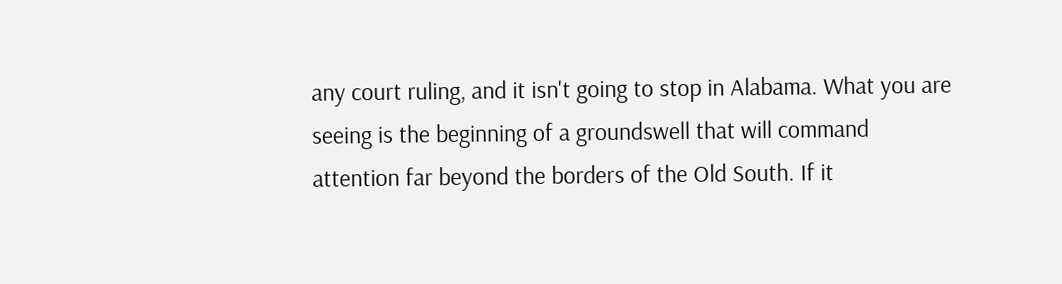any court ruling, and it isn't going to stop in Alabama. What you are seeing is the beginning of a groundswell that will command attention far beyond the borders of the Old South. If it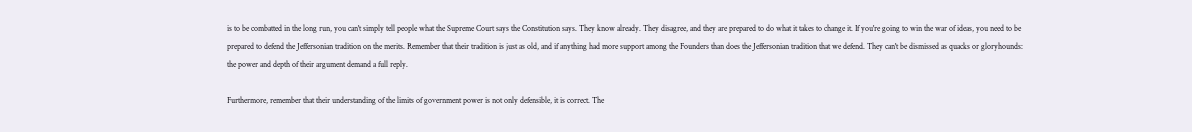is to be combatted in the long run, you can't simply tell people what the Supreme Court says the Constitution says. They know already. They disagree, and they are prepared to do what it takes to change it. If you're going to win the war of ideas, you need to be prepared to defend the Jeffersonian tradition on the merits. Remember that their tradition is just as old, and if anything had more support among the Founders than does the Jeffersonian tradition that we defend. They can't be dismissed as quacks or gloryhounds: the power and depth of their argument demand a full reply.

Furthermore, remember that their understanding of the limits of government power is not only defensible, it is correct. The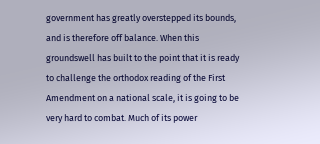government has greatly overstepped its bounds, and is therefore off balance. When this groundswell has built to the point that it is ready to challenge the orthodox reading of the First Amendment on a national scale, it is going to be very hard to combat. Much of its power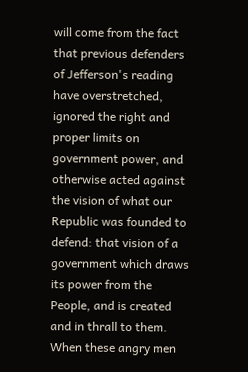will come from the fact that previous defenders of Jefferson's reading have overstretched, ignored the right and proper limits on government power, and otherwise acted against the vision of what our Republic was founded to defend: that vision of a government which draws its power from the People, and is created and in thrall to them. When these angry men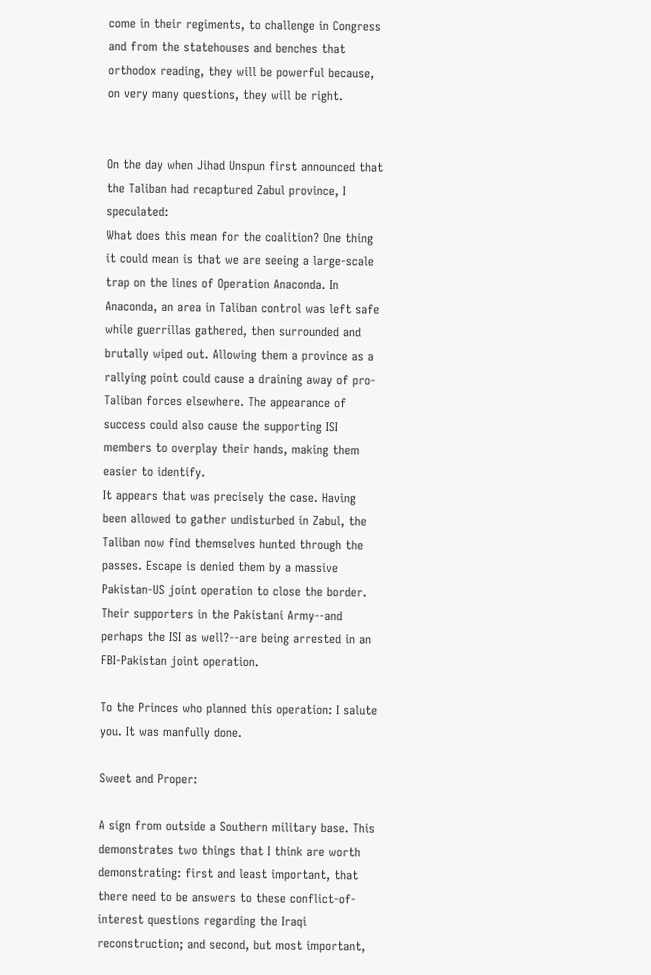come in their regiments, to challenge in Congress and from the statehouses and benches that orthodox reading, they will be powerful because, on very many questions, they will be right.


On the day when Jihad Unspun first announced that the Taliban had recaptured Zabul province, I speculated:
What does this mean for the coalition? One thing it could mean is that we are seeing a large-scale trap on the lines of Operation Anaconda. In Anaconda, an area in Taliban control was left safe while guerrillas gathered, then surrounded and brutally wiped out. Allowing them a province as a rallying point could cause a draining away of pro-Taliban forces elsewhere. The appearance of success could also cause the supporting ISI members to overplay their hands, making them easier to identify.
It appears that was precisely the case. Having been allowed to gather undisturbed in Zabul, the Taliban now find themselves hunted through the passes. Escape is denied them by a massive Pakistan-US joint operation to close the border. Their supporters in the Pakistani Army--and perhaps the ISI as well?--are being arrested in an FBI-Pakistan joint operation.

To the Princes who planned this operation: I salute you. It was manfully done.

Sweet and Proper:

A sign from outside a Southern military base. This demonstrates two things that I think are worth demonstrating: first and least important, that there need to be answers to these conflict-of-interest questions regarding the Iraqi reconstruction; and second, but most important,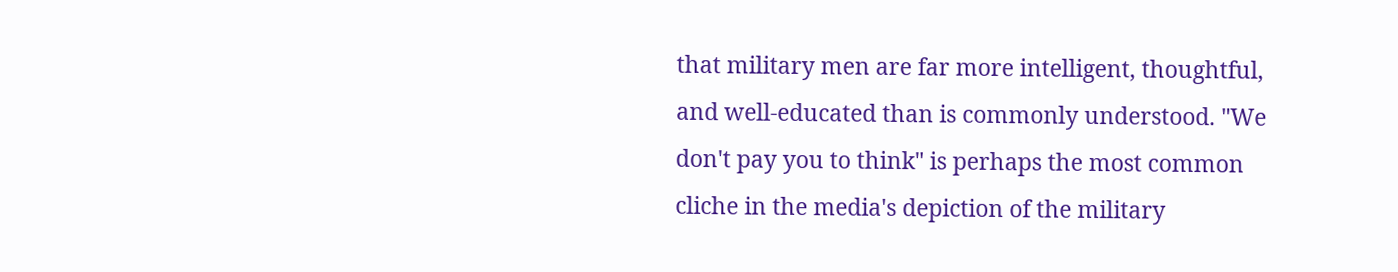that military men are far more intelligent, thoughtful, and well-educated than is commonly understood. "We don't pay you to think" is perhaps the most common cliche in the media's depiction of the military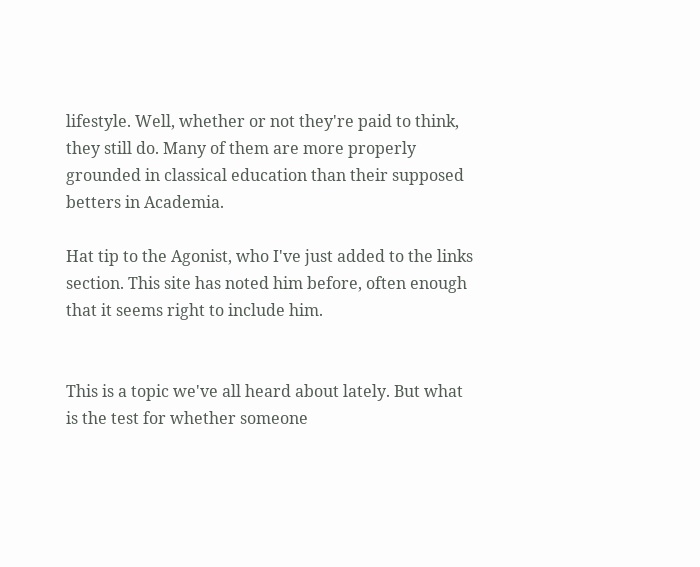lifestyle. Well, whether or not they're paid to think, they still do. Many of them are more properly grounded in classical education than their supposed betters in Academia.

Hat tip to the Agonist, who I've just added to the links section. This site has noted him before, often enough that it seems right to include him.


This is a topic we've all heard about lately. But what is the test for whether someone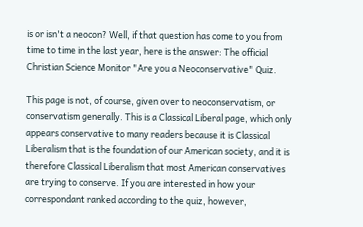is or isn't a neocon? Well, if that question has come to you from time to time in the last year, here is the answer: The official Christian Science Monitor "Are you a Neoconservative" Quiz.

This page is not, of course, given over to neoconservatism, or conservatism generally. This is a Classical Liberal page, which only appears conservative to many readers because it is Classical Liberalism that is the foundation of our American society, and it is therefore Classical Liberalism that most American conservatives are trying to conserve. If you are interested in how your correspondant ranked according to the quiz, however,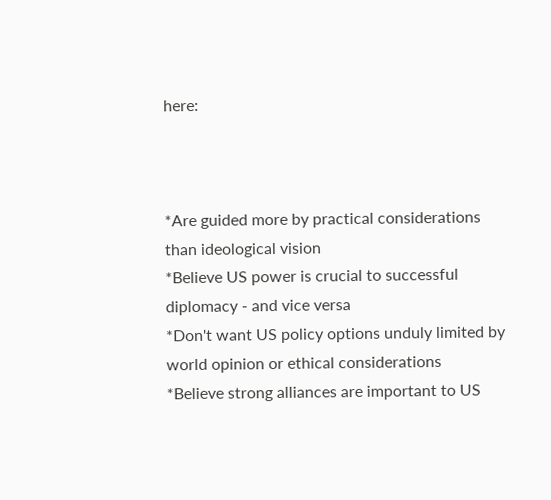here:



*Are guided more by practical considerations than ideological vision
*Believe US power is crucial to successful diplomacy - and vice versa
*Don't want US policy options unduly limited by world opinion or ethical considerations
*Believe strong alliances are important to US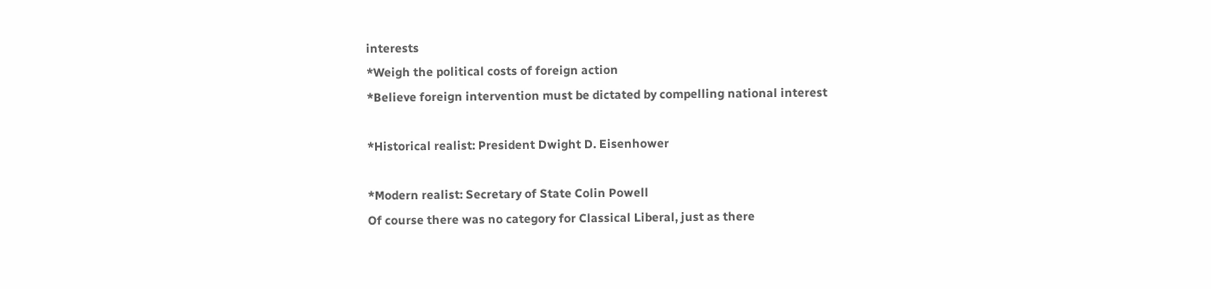interests
*Weigh the political costs of foreign action
*Believe foreign intervention must be dictated by compelling national interest

*Historical realist: President Dwight D. Eisenhower

*Modern realist: Secretary of State Colin Powell
Of course there was no category for Classical Liberal, just as there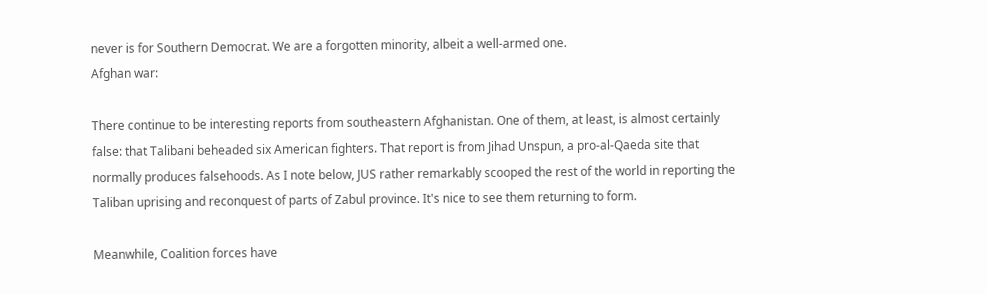never is for Southern Democrat. We are a forgotten minority, albeit a well-armed one.
Afghan war:

There continue to be interesting reports from southeastern Afghanistan. One of them, at least, is almost certainly false: that Talibani beheaded six American fighters. That report is from Jihad Unspun, a pro-al-Qaeda site that normally produces falsehoods. As I note below, JUS rather remarkably scooped the rest of the world in reporting the Taliban uprising and reconquest of parts of Zabul province. It's nice to see them returning to form.

Meanwhile, Coalition forces have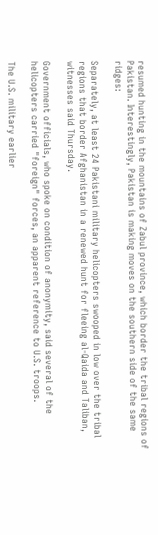resumed hunting in the mountains of Zabul province, which border the tribal regions of Pakistan. Interestingly, Pakistan is making moves on the southern side of the same ridges:

Separately, at least 24 Pakistani military helicopters swooped in low over the tribal regions that border Afghanistan in a renewed hunt for fleeing al-Qaida and Taliban, witnesses said Thursday.

Government officials, who spoke on condition of anonymity, said several of the helicopters carried "foreign" forces, an apparent reference to U.S. troops.

The U.S. military earlier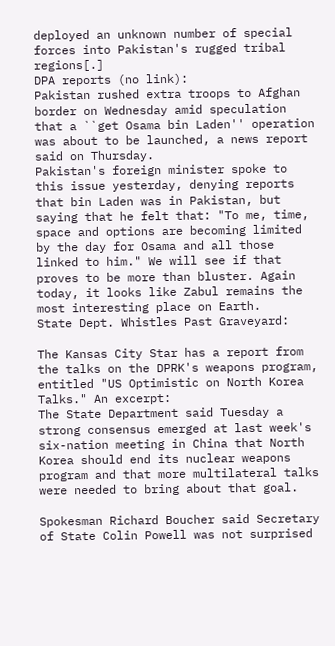deployed an unknown number of special forces into Pakistan's rugged tribal regions[.]
DPA reports (no link):
Pakistan rushed extra troops to Afghan border on Wednesday amid speculation that a ``get Osama bin Laden'' operation was about to be launched, a news report said on Thursday.
Pakistan's foreign minister spoke to this issue yesterday, denying reports that bin Laden was in Pakistan, but saying that he felt that: "To me, time, space and options are becoming limited by the day for Osama and all those linked to him." We will see if that proves to be more than bluster. Again today, it looks like Zabul remains the most interesting place on Earth.
State Dept. Whistles Past Graveyard:

The Kansas City Star has a report from the talks on the DPRK's weapons program, entitled "US Optimistic on North Korea Talks." An excerpt:
The State Department said Tuesday a strong consensus emerged at last week's six-nation meeting in China that North Korea should end its nuclear weapons program and that more multilateral talks were needed to bring about that goal.

Spokesman Richard Boucher said Secretary of State Colin Powell was not surprised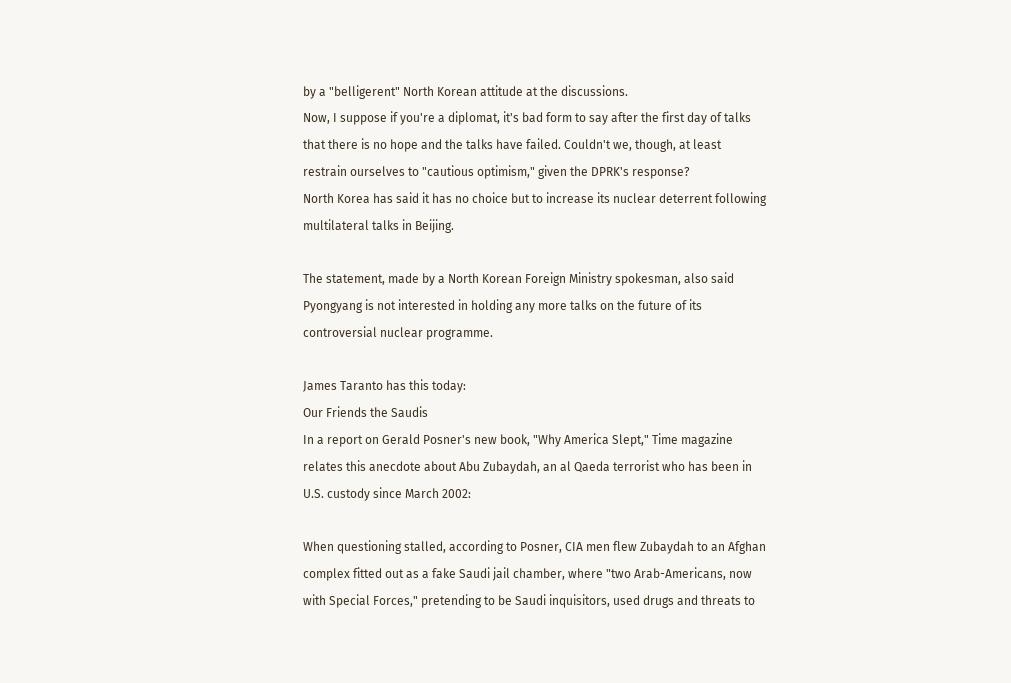by a "belligerent" North Korean attitude at the discussions.
Now, I suppose if you're a diplomat, it's bad form to say after the first day of talks that there is no hope and the talks have failed. Couldn't we, though, at least restrain ourselves to "cautious optimism," given the DPRK's response?
North Korea has said it has no choice but to increase its nuclear deterrent following multilateral talks in Beijing.

The statement, made by a North Korean Foreign Ministry spokesman, also said Pyongyang is not interested in holding any more talks on the future of its controversial nuclear programme.

James Taranto has this today:
Our Friends the Saudis
In a report on Gerald Posner's new book, "Why America Slept," Time magazine relates this anecdote about Abu Zubaydah, an al Qaeda terrorist who has been in U.S. custody since March 2002:

When questioning stalled, according to Posner, CIA men flew Zubaydah to an Afghan complex fitted out as a fake Saudi jail chamber, where "two Arab-Americans, now with Special Forces," pretending to be Saudi inquisitors, used drugs and threats to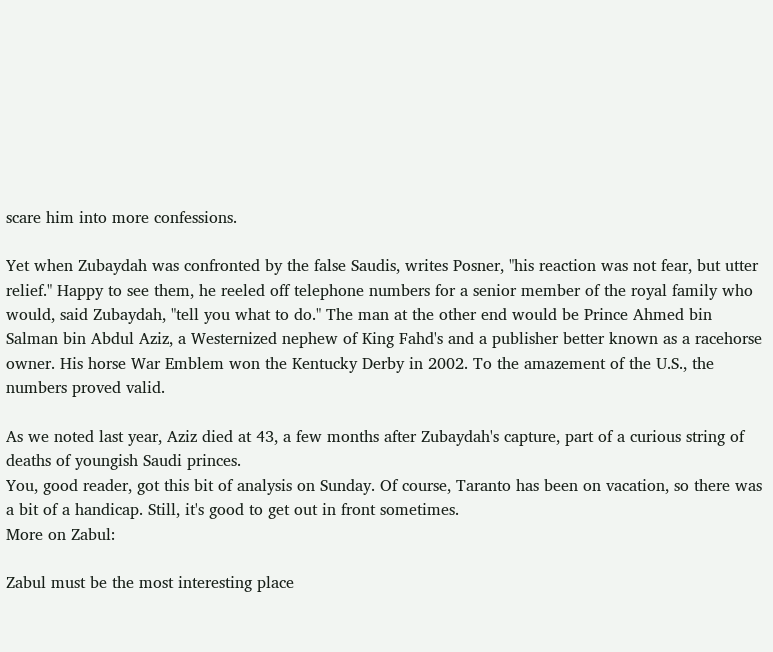scare him into more confessions.

Yet when Zubaydah was confronted by the false Saudis, writes Posner, "his reaction was not fear, but utter relief." Happy to see them, he reeled off telephone numbers for a senior member of the royal family who would, said Zubaydah, "tell you what to do." The man at the other end would be Prince Ahmed bin Salman bin Abdul Aziz, a Westernized nephew of King Fahd's and a publisher better known as a racehorse owner. His horse War Emblem won the Kentucky Derby in 2002. To the amazement of the U.S., the numbers proved valid.

As we noted last year, Aziz died at 43, a few months after Zubaydah's capture, part of a curious string of deaths of youngish Saudi princes.
You, good reader, got this bit of analysis on Sunday. Of course, Taranto has been on vacation, so there was a bit of a handicap. Still, it's good to get out in front sometimes.
More on Zabul:

Zabul must be the most interesting place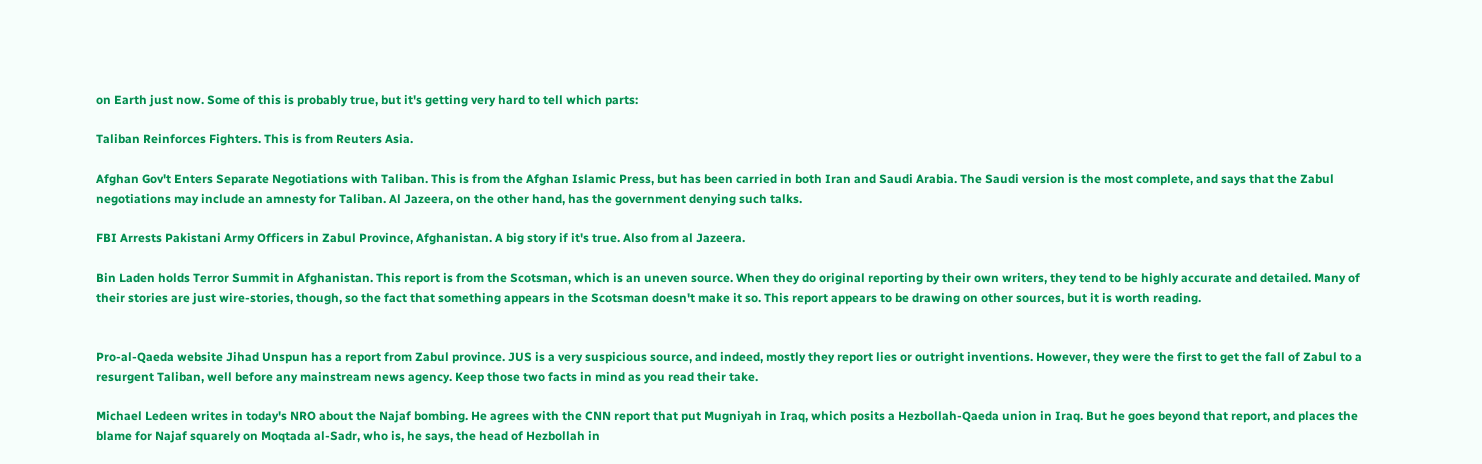on Earth just now. Some of this is probably true, but it's getting very hard to tell which parts:

Taliban Reinforces Fighters. This is from Reuters Asia.

Afghan Gov't Enters Separate Negotiations with Taliban. This is from the Afghan Islamic Press, but has been carried in both Iran and Saudi Arabia. The Saudi version is the most complete, and says that the Zabul negotiations may include an amnesty for Taliban. Al Jazeera, on the other hand, has the government denying such talks.

FBI Arrests Pakistani Army Officers in Zabul Province, Afghanistan. A big story if it's true. Also from al Jazeera.

Bin Laden holds Terror Summit in Afghanistan. This report is from the Scotsman, which is an uneven source. When they do original reporting by their own writers, they tend to be highly accurate and detailed. Many of their stories are just wire-stories, though, so the fact that something appears in the Scotsman doesn't make it so. This report appears to be drawing on other sources, but it is worth reading.


Pro-al-Qaeda website Jihad Unspun has a report from Zabul province. JUS is a very suspicious source, and indeed, mostly they report lies or outright inventions. However, they were the first to get the fall of Zabul to a resurgent Taliban, well before any mainstream news agency. Keep those two facts in mind as you read their take.

Michael Ledeen writes in today's NRO about the Najaf bombing. He agrees with the CNN report that put Mugniyah in Iraq, which posits a Hezbollah-Qaeda union in Iraq. But he goes beyond that report, and places the blame for Najaf squarely on Moqtada al-Sadr, who is, he says, the head of Hezbollah in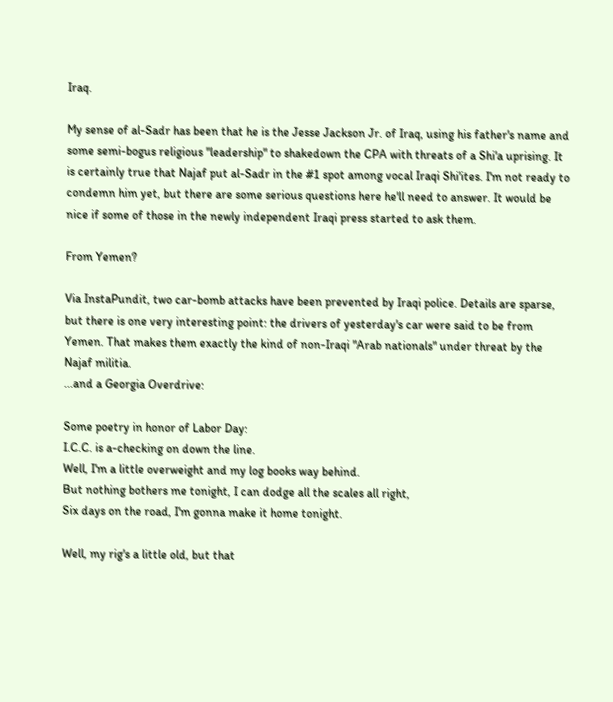Iraq.

My sense of al-Sadr has been that he is the Jesse Jackson Jr. of Iraq, using his father's name and some semi-bogus religious "leadership" to shakedown the CPA with threats of a Shi'a uprising. It is certainly true that Najaf put al-Sadr in the #1 spot among vocal Iraqi Shi'ites. I'm not ready to condemn him yet, but there are some serious questions here he'll need to answer. It would be nice if some of those in the newly independent Iraqi press started to ask them.

From Yemen?

Via InstaPundit, two car-bomb attacks have been prevented by Iraqi police. Details are sparse, but there is one very interesting point: the drivers of yesterday's car were said to be from Yemen. That makes them exactly the kind of non-Iraqi "Arab nationals" under threat by the Najaf militia.
...and a Georgia Overdrive:

Some poetry in honor of Labor Day:
I.C.C. is a-checking on down the line.
Well, I'm a little overweight and my log books way behind.
But nothing bothers me tonight, I can dodge all the scales all right,
Six days on the road, I'm gonna make it home tonight.

Well, my rig's a little old, but that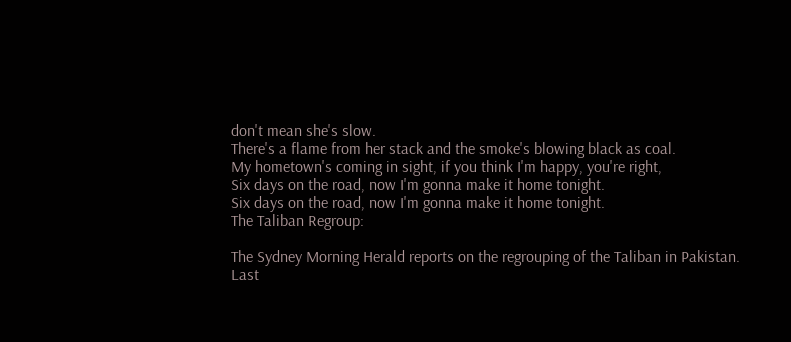don't mean she's slow.
There's a flame from her stack and the smoke's blowing black as coal.
My hometown's coming in sight, if you think I'm happy, you're right,
Six days on the road, now I'm gonna make it home tonight.
Six days on the road, now I'm gonna make it home tonight.
The Taliban Regroup:

The Sydney Morning Herald reports on the regrouping of the Taliban in Pakistan. Last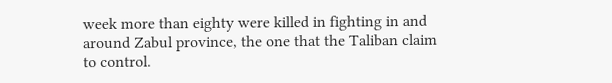week more than eighty were killed in fighting in and around Zabul province, the one that the Taliban claim to control.